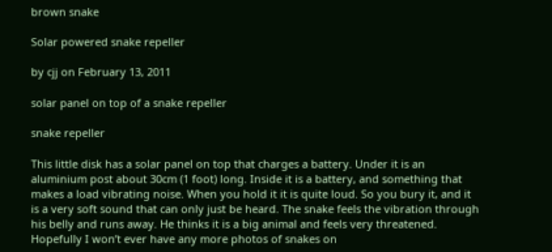brown snake

Solar powered snake repeller

by cjj on February 13, 2011

solar panel on top of a snake repeller

snake repeller

This little disk has a solar panel on top that charges a battery. Under it is an aluminium post about 30cm (1 foot) long. Inside it is a battery, and something that makes a load vibrating noise. When you hold it it is quite loud. So you bury it, and it is a very soft sound that can only just be heard. The snake feels the vibration through his belly and runs away. He thinks it is a big animal and feels very threatened. Hopefully I won’t ever have any more photos of snakes on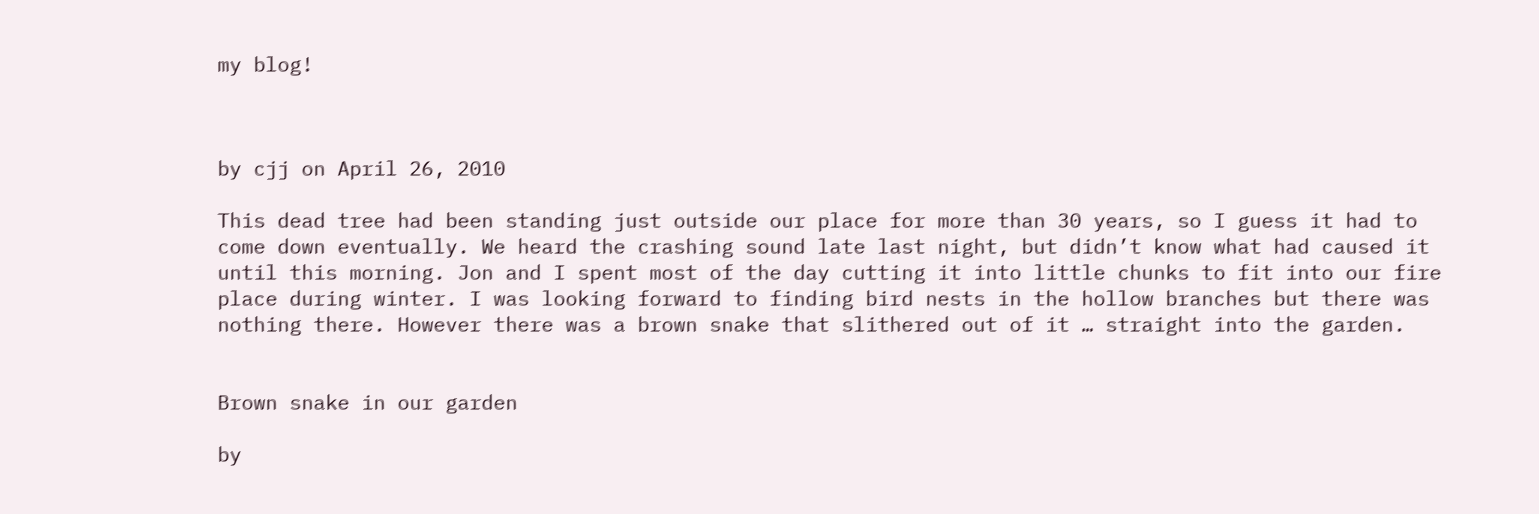my blog!



by cjj on April 26, 2010

This dead tree had been standing just outside our place for more than 30 years, so I guess it had to come down eventually. We heard the crashing sound late last night, but didn’t know what had caused it until this morning. Jon and I spent most of the day cutting it into little chunks to fit into our fire place during winter. I was looking forward to finding bird nests in the hollow branches but there was nothing there. However there was a brown snake that slithered out of it … straight into the garden.


Brown snake in our garden

by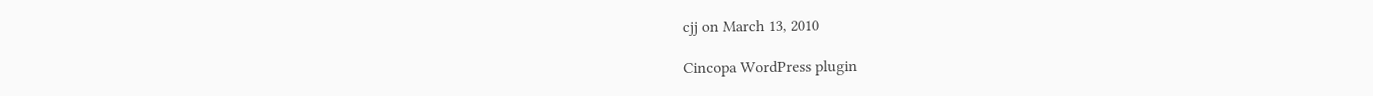cjj on March 13, 2010

Cincopa WordPress plugin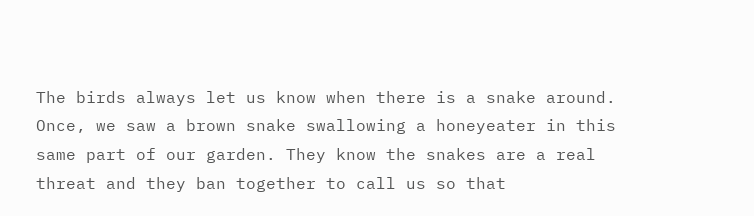The birds always let us know when there is a snake around. Once, we saw a brown snake swallowing a honeyeater in this same part of our garden. They know the snakes are a real threat and they ban together to call us so that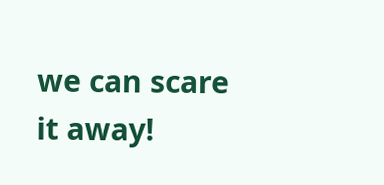we can scare it away!